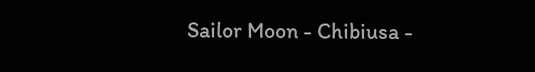Sailor Moon - Chibiusa -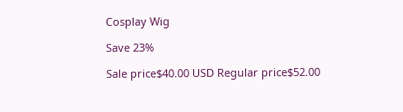Cosplay Wig

Save 23%

Sale price$40.00 USD Regular price$52.00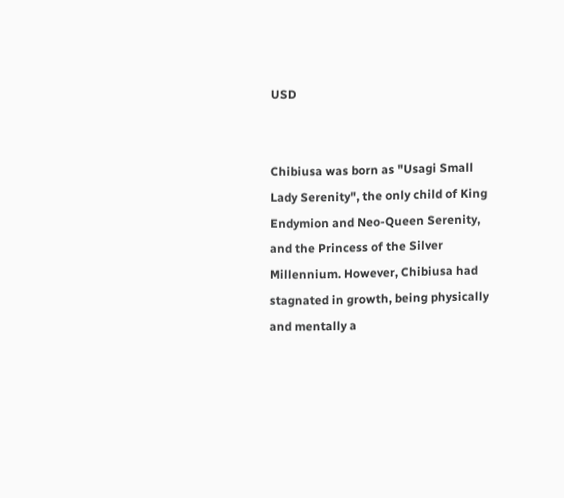USD


Chibiusa was born as "Usagi Small Lady Serenity", the only child of King Endymion and Neo-Queen Serenity, and the Princess of the Silver Millennium. However, Chibiusa had stagnated in growth, being physically and mentally a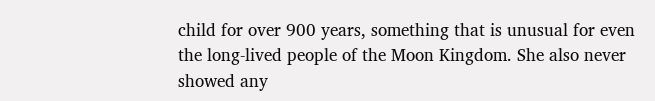child for over 900 years, something that is unusual for even the long-lived people of the Moon Kingdom. She also never showed any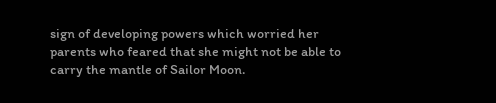sign of developing powers which worried her parents who feared that she might not be able to carry the mantle of Sailor Moon.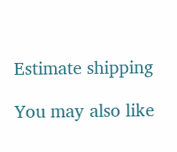Estimate shipping

You may also like